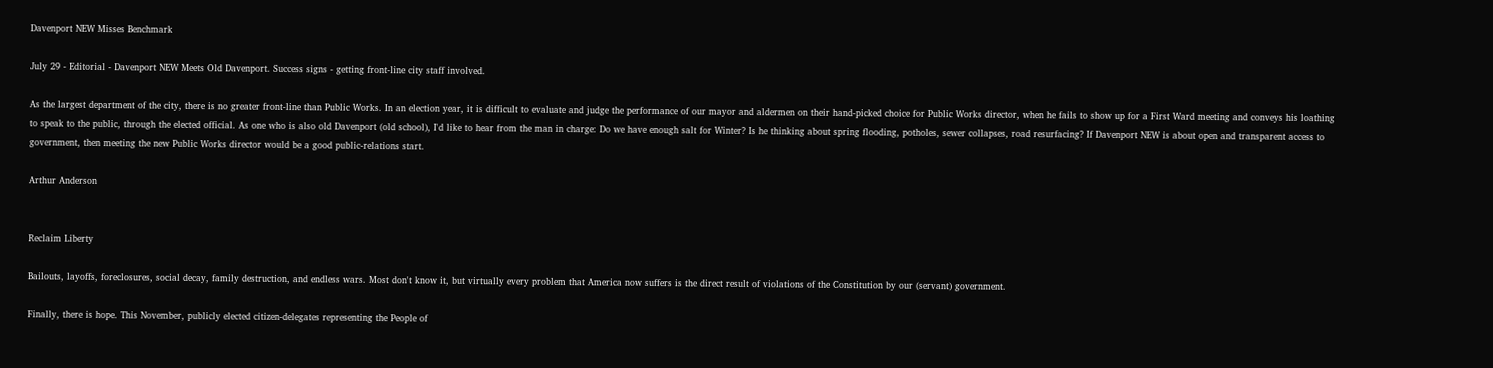Davenport NEW Misses Benchmark

July 29 - Editorial - Davenport NEW Meets Old Davenport. Success signs - getting front-line city staff involved.

As the largest department of the city, there is no greater front-line than Public Works. In an election year, it is difficult to evaluate and judge the performance of our mayor and aldermen on their hand-picked choice for Public Works director, when he fails to show up for a First Ward meeting and conveys his loathing to speak to the public, through the elected official. As one who is also old Davenport (old school), I'd like to hear from the man in charge: Do we have enough salt for Winter? Is he thinking about spring flooding, potholes, sewer collapses, road resurfacing? If Davenport NEW is about open and transparent access to government, then meeting the new Public Works director would be a good public-relations start.

Arthur Anderson


Reclaim Liberty

Bailouts, layoffs, foreclosures, social decay, family destruction, and endless wars. Most don't know it, but virtually every problem that America now suffers is the direct result of violations of the Constitution by our (servant) government.

Finally, there is hope. This November, publicly elected citizen-delegates representing the People of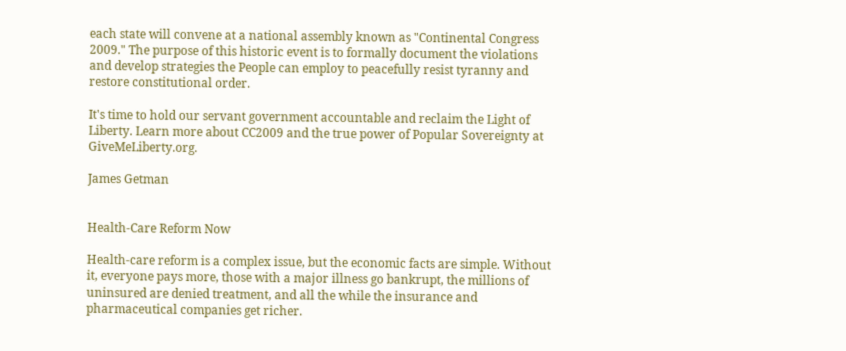each state will convene at a national assembly known as "Continental Congress 2009." The purpose of this historic event is to formally document the violations and develop strategies the People can employ to peacefully resist tyranny and restore constitutional order.

It's time to hold our servant government accountable and reclaim the Light of Liberty. Learn more about CC2009 and the true power of Popular Sovereignty at GiveMeLiberty.org.

James Getman


Health-Care Reform Now

Health-care reform is a complex issue, but the economic facts are simple. Without it, everyone pays more, those with a major illness go bankrupt, the millions of uninsured are denied treatment, and all the while the insurance and pharmaceutical companies get richer.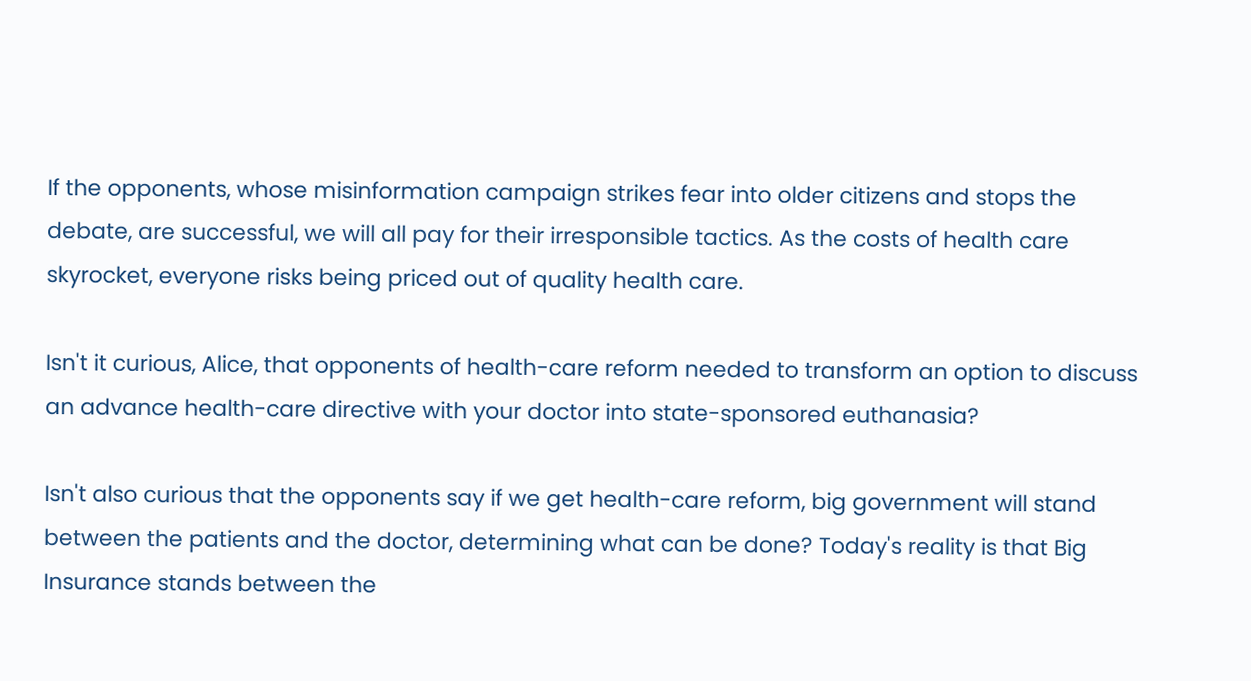If the opponents, whose misinformation campaign strikes fear into older citizens and stops the debate, are successful, we will all pay for their irresponsible tactics. As the costs of health care skyrocket, everyone risks being priced out of quality health care.

Isn't it curious, Alice, that opponents of health-care reform needed to transform an option to discuss an advance health-care directive with your doctor into state-sponsored euthanasia?

Isn't also curious that the opponents say if we get health-care reform, big government will stand between the patients and the doctor, determining what can be done? Today's reality is that Big Insurance stands between the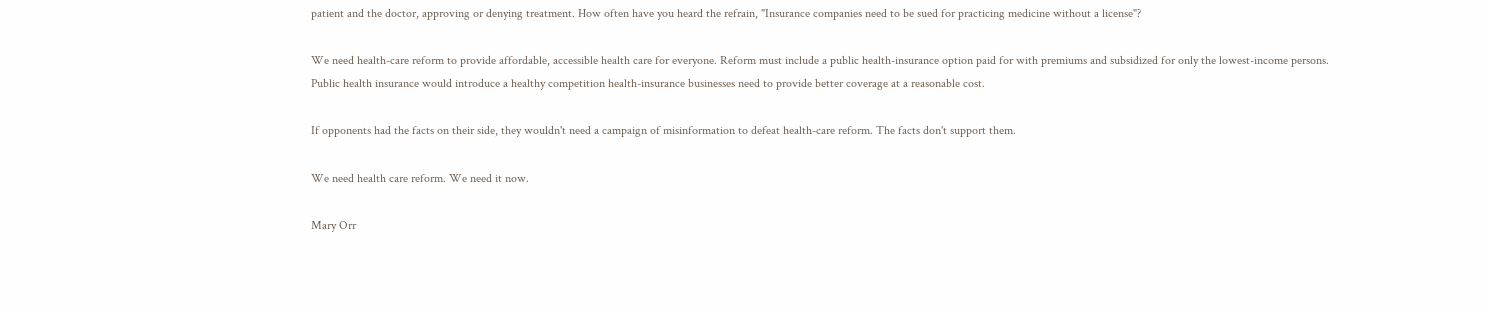patient and the doctor, approving or denying treatment. How often have you heard the refrain, "Insurance companies need to be sued for practicing medicine without a license"?

We need health-care reform to provide affordable, accessible health care for everyone. Reform must include a public health-insurance option paid for with premiums and subsidized for only the lowest-income persons. Public health insurance would introduce a healthy competition health-insurance businesses need to provide better coverage at a reasonable cost.

If opponents had the facts on their side, they wouldn't need a campaign of misinformation to defeat health-care reform. The facts don't support them.

We need health care reform. We need it now.

Mary Orr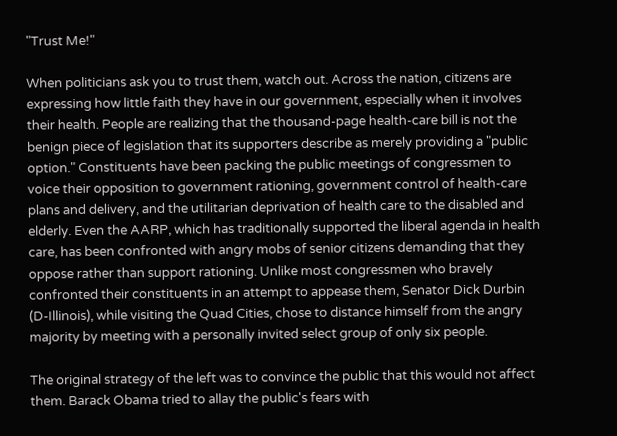"Trust Me!"

When politicians ask you to trust them, watch out. Across the nation, citizens are expressing how little faith they have in our government, especially when it involves their health. People are realizing that the thousand-page health-care bill is not the benign piece of legislation that its supporters describe as merely providing a "public option." Constituents have been packing the public meetings of congressmen to voice their opposition to government rationing, government control of health-care plans and delivery, and the utilitarian deprivation of health care to the disabled and elderly. Even the AARP, which has traditionally supported the liberal agenda in health care, has been confronted with angry mobs of senior citizens demanding that they oppose rather than support rationing. Unlike most congressmen who bravely confronted their constituents in an attempt to appease them, Senator Dick Durbin (D-Illinois), while visiting the Quad Cities, chose to distance himself from the angry majority by meeting with a personally invited select group of only six people.

The original strategy of the left was to convince the public that this would not affect them. Barack Obama tried to allay the public's fears with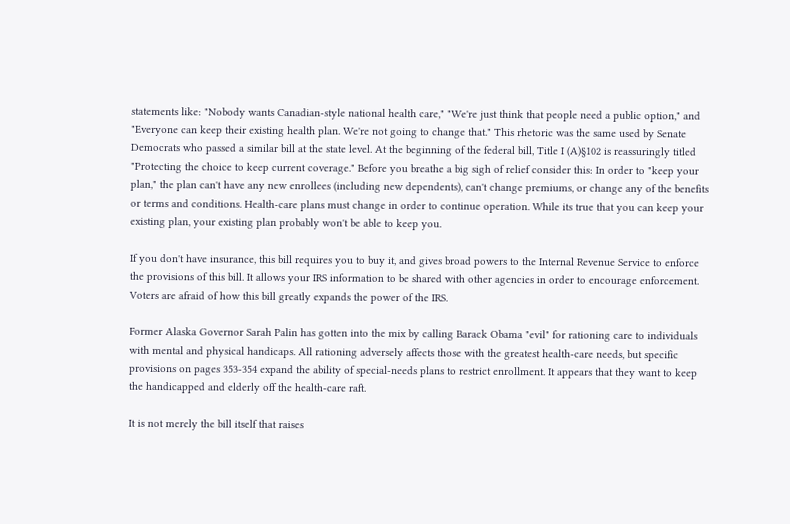statements like: "Nobody wants Canadian-style national health care," "We're just think that people need a public option," and "Everyone can keep their existing health plan. We're not going to change that." This rhetoric was the same used by Senate Democrats who passed a similar bill at the state level. At the beginning of the federal bill, Title I (A)§102 is reassuringly titled "Protecting the choice to keep current coverage." Before you breathe a big sigh of relief consider this: In order to "keep your plan," the plan can't have any new enrollees (including new dependents), can't change premiums, or change any of the benefits or terms and conditions. Health-care plans must change in order to continue operation. While its true that you can keep your existing plan, your existing plan probably won't be able to keep you.

If you don't have insurance, this bill requires you to buy it, and gives broad powers to the Internal Revenue Service to enforce the provisions of this bill. It allows your IRS information to be shared with other agencies in order to encourage enforcement. Voters are afraid of how this bill greatly expands the power of the IRS.

Former Alaska Governor Sarah Palin has gotten into the mix by calling Barack Obama "evil" for rationing care to individuals with mental and physical handicaps. All rationing adversely affects those with the greatest health-care needs, but specific provisions on pages 353-354 expand the ability of special-needs plans to restrict enrollment. It appears that they want to keep the handicapped and elderly off the health-care raft.

It is not merely the bill itself that raises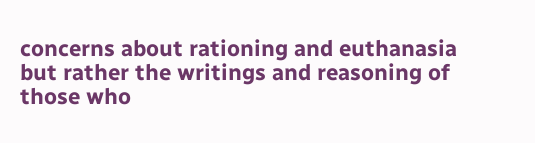concerns about rationing and euthanasia but rather the writings and reasoning of those who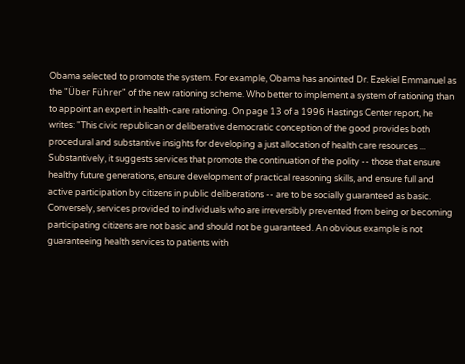Obama selected to promote the system. For example, Obama has anointed Dr. Ezekiel Emmanuel as the "Über Führer" of the new rationing scheme. Who better to implement a system of rationing than to appoint an expert in health-care rationing. On page 13 of a 1996 Hastings Center report, he writes: "This civic republican or deliberative democratic conception of the good provides both procedural and substantive insights for developing a just allocation of health care resources ... Substantively, it suggests services that promote the continuation of the polity -- those that ensure healthy future generations, ensure development of practical reasoning skills, and ensure full and active participation by citizens in public deliberations -- are to be socially guaranteed as basic. Conversely, services provided to individuals who are irreversibly prevented from being or becoming participating citizens are not basic and should not be guaranteed. An obvious example is not guaranteeing health services to patients with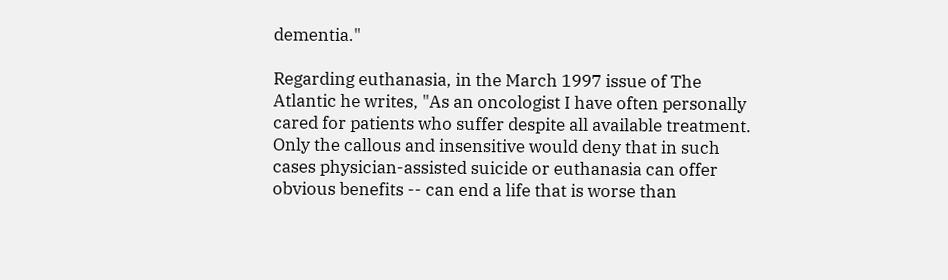dementia."

Regarding euthanasia, in the March 1997 issue of The Atlantic he writes, "As an oncologist I have often personally cared for patients who suffer despite all available treatment. Only the callous and insensitive would deny that in such cases physician-assisted suicide or euthanasia can offer obvious benefits -- can end a life that is worse than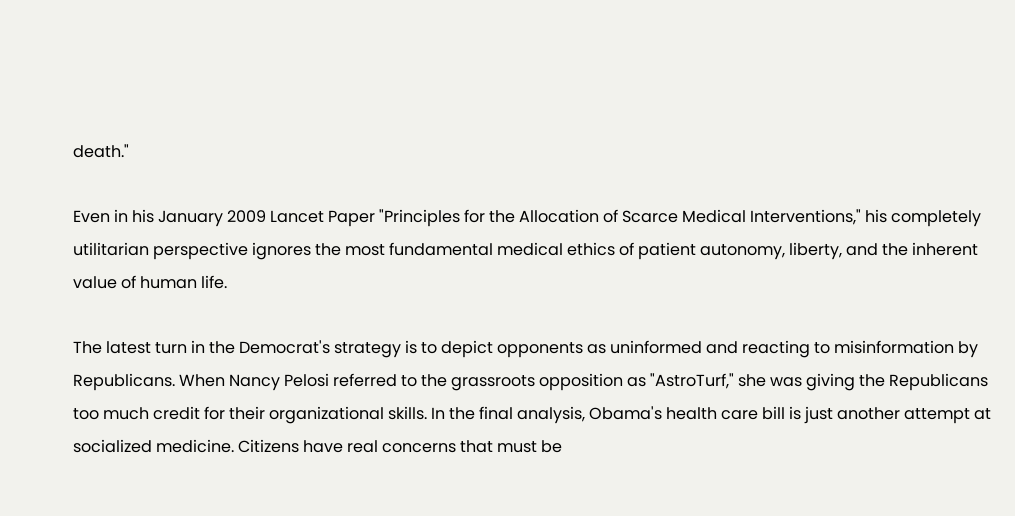death."

Even in his January 2009 Lancet Paper "Principles for the Allocation of Scarce Medical Interventions," his completely utilitarian perspective ignores the most fundamental medical ethics of patient autonomy, liberty, and the inherent value of human life.

The latest turn in the Democrat's strategy is to depict opponents as uninformed and reacting to misinformation by Republicans. When Nancy Pelosi referred to the grassroots opposition as "AstroTurf," she was giving the Republicans too much credit for their organizational skills. In the final analysis, Obama's health care bill is just another attempt at socialized medicine. Citizens have real concerns that must be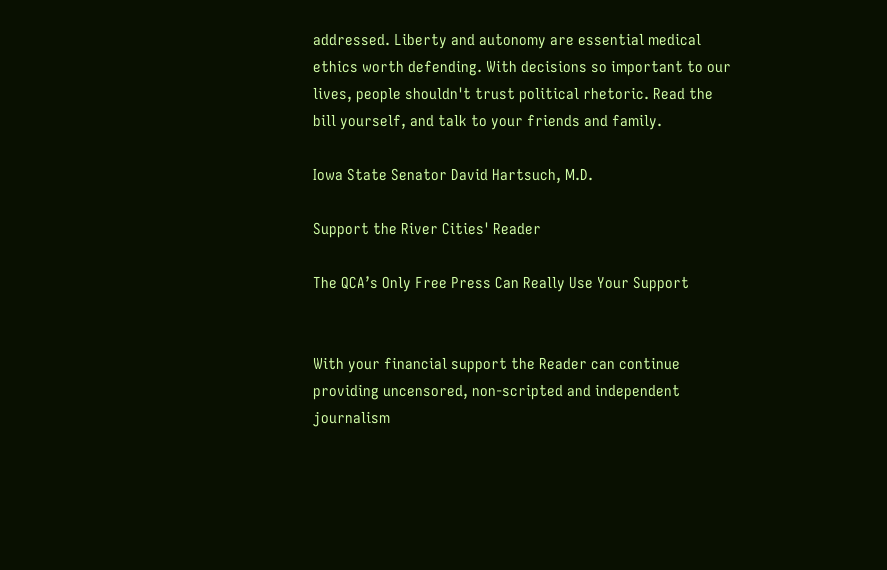addressed. Liberty and autonomy are essential medical ethics worth defending. With decisions so important to our lives, people shouldn't trust political rhetoric. Read the bill yourself, and talk to your friends and family.

Iowa State Senator David Hartsuch, M.D.

Support the River Cities' Reader

The QCA’s Only Free Press Can Really Use Your Support


With your financial support the Reader can continue providing uncensored, non-scripted and independent journalism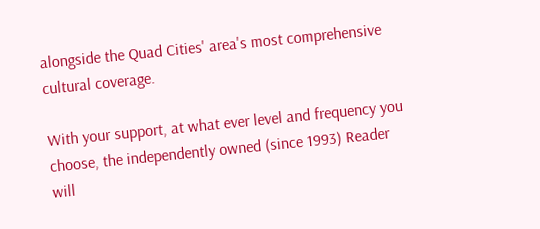alongside the Quad Cities' area's most comprehensive cultural coverage.

With your support, at what ever level and frequency you choose, the independently owned (since 1993) Reader will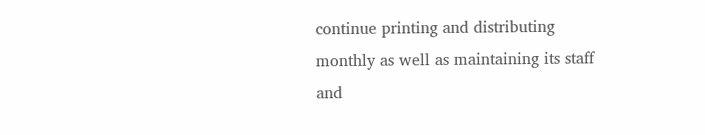continue printing and distributing monthly as well as maintaining its staff and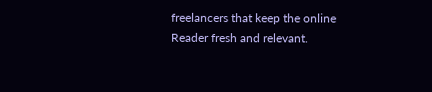freelancers that keep the online Reader fresh and relevant.